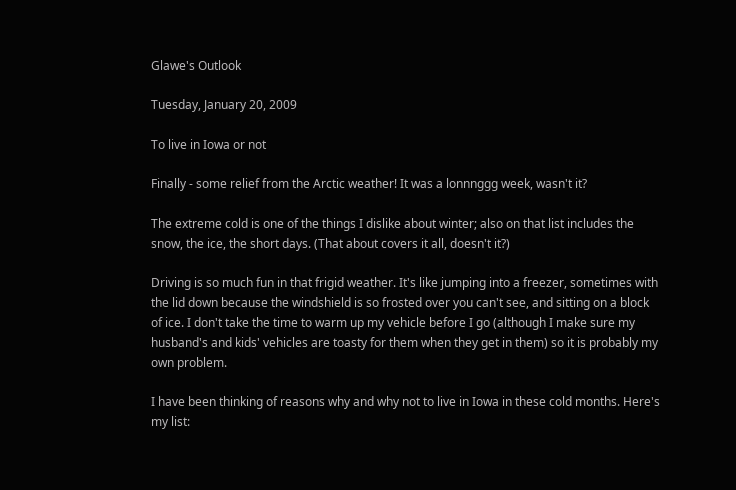Glawe's Outlook

Tuesday, January 20, 2009

To live in Iowa or not

Finally - some relief from the Arctic weather! It was a lonnnggg week, wasn't it?

The extreme cold is one of the things I dislike about winter; also on that list includes the snow, the ice, the short days. (That about covers it all, doesn't it?)

Driving is so much fun in that frigid weather. It's like jumping into a freezer, sometimes with the lid down because the windshield is so frosted over you can't see, and sitting on a block of ice. I don't take the time to warm up my vehicle before I go (although I make sure my husband's and kids' vehicles are toasty for them when they get in them) so it is probably my own problem.

I have been thinking of reasons why and why not to live in Iowa in these cold months. Here's my list: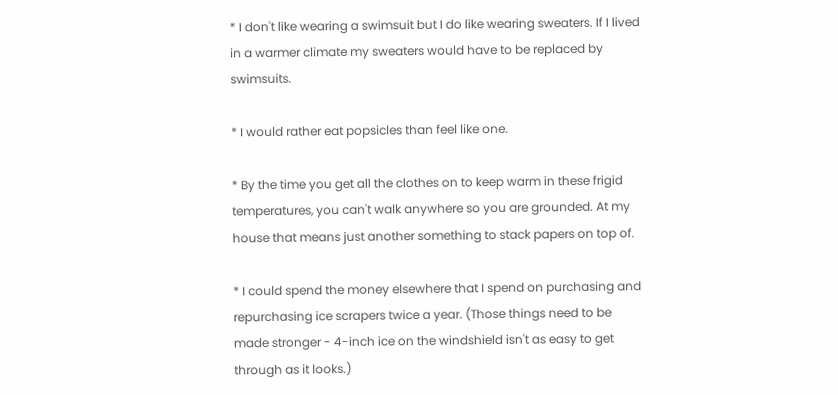* I don't like wearing a swimsuit but I do like wearing sweaters. If I lived in a warmer climate my sweaters would have to be replaced by swimsuits.

* I would rather eat popsicles than feel like one.

* By the time you get all the clothes on to keep warm in these frigid temperatures, you can't walk anywhere so you are grounded. At my house that means just another something to stack papers on top of.

* I could spend the money elsewhere that I spend on purchasing and repurchasing ice scrapers twice a year. (Those things need to be made stronger - 4-inch ice on the windshield isn't as easy to get through as it looks.)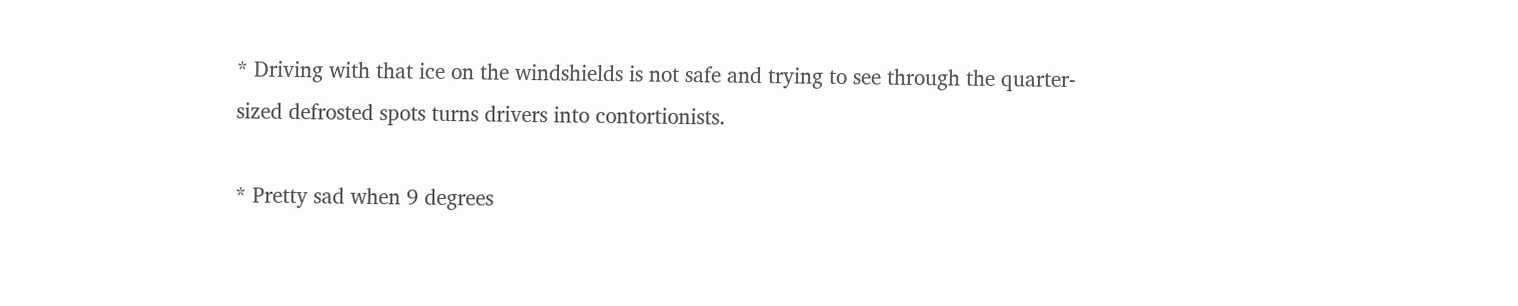* Driving with that ice on the windshields is not safe and trying to see through the quarter-sized defrosted spots turns drivers into contortionists.

* Pretty sad when 9 degrees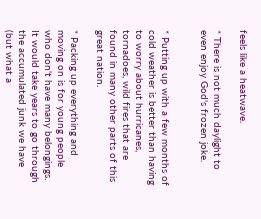feels like a heatwave.

* There is not much daylight to even enjoy God's frozen joke.


* Putting up with a few months of cold weather is better than having to worry about hurricanes, tornadoes, wild fires that are found in many other parts of this great nation.

* Packing up everything and moving on is for young people who don't have many belongings. It would take years to go through the accumulated junk we have (but what a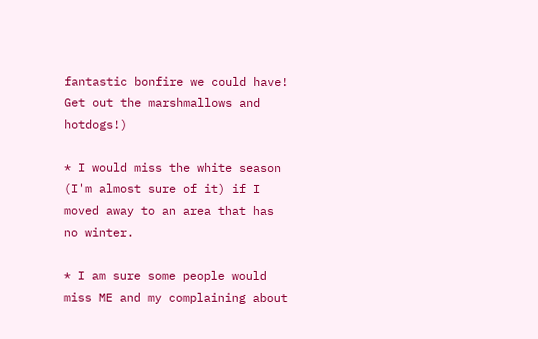fantastic bonfire we could have! Get out the marshmallows and hotdogs!)

* I would miss the white season (I'm almost sure of it) if I moved away to an area that has no winter.

* I am sure some people would miss ME and my complaining about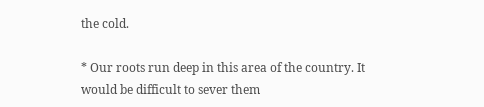the cold.

* Our roots run deep in this area of the country. It would be difficult to sever them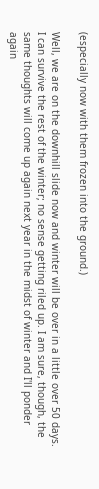(especially now with them frozen into the ground.)

Well, we are on the downhill slide now and winter will be over in a little over 50 days. I can survive the rest of the winter; no sense getting riled up. I am sure, though, the same thoughts will come up again next year in the midst of winter and I'll ponder again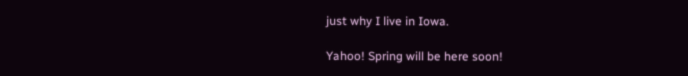just why I live in Iowa.

Yahoo! Spring will be here soon!